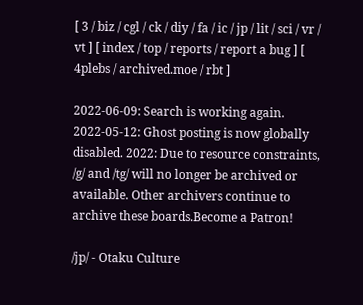[ 3 / biz / cgl / ck / diy / fa / ic / jp / lit / sci / vr / vt ] [ index / top / reports / report a bug ] [ 4plebs / archived.moe / rbt ]

2022-06-09: Search is working again.
2022-05-12: Ghost posting is now globally disabled. 2022: Due to resource constraints, /g/ and /tg/ will no longer be archived or available. Other archivers continue to archive these boards.Become a Patron!

/jp/ - Otaku Culture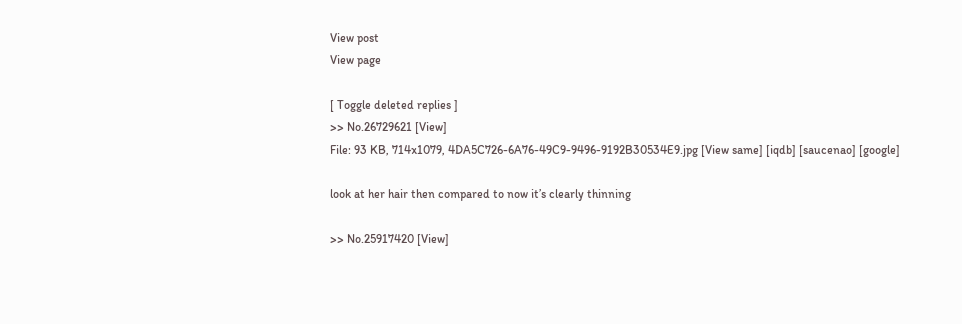View post
View page

[ Toggle deleted replies ]
>> No.26729621 [View]
File: 93 KB, 714x1079, 4DA5C726-6A76-49C9-9496-9192B30534E9.jpg [View same] [iqdb] [saucenao] [google]

look at her hair then compared to now it’s clearly thinning

>> No.25917420 [View]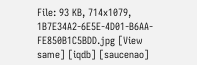File: 93 KB, 714x1079, 1B7E34A2-6E5E-4D01-B6AA-FE850B1C5BDD.jpg [View same] [iqdb] [saucenao]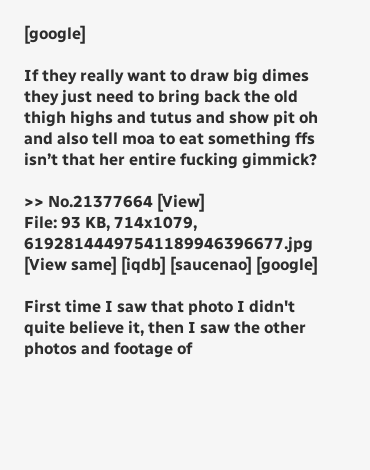[google]

If they really want to draw big dimes they just need to bring back the old thigh highs and tutus and show pit oh and also tell moa to eat something ffs isn’t that her entire fucking gimmick?

>> No.21377664 [View]
File: 93 KB, 714x1079, 61928144497541189946396677.jpg [View same] [iqdb] [saucenao] [google]

First time I saw that photo I didn't quite believe it, then I saw the other photos and footage of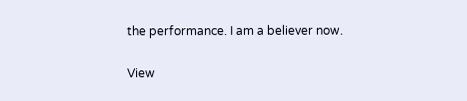the performance. I am a believer now.

View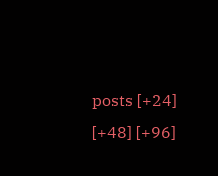posts [+24] [+48] [+96]